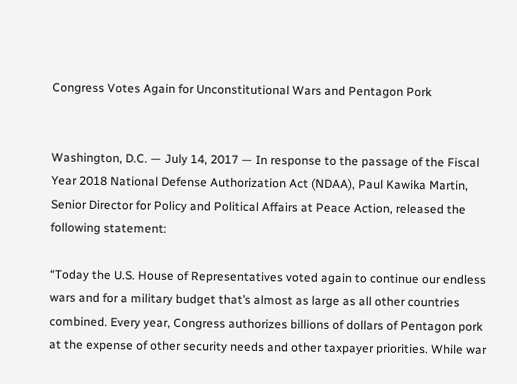Congress Votes Again for Unconstitutional Wars and Pentagon Pork


Washington, D.C. — July 14, 2017 — In response to the passage of the Fiscal Year 2018 National Defense Authorization Act (NDAA), Paul Kawika Martin, Senior Director for Policy and Political Affairs at Peace Action, released the following statement:

“Today the U.S. House of Representatives voted again to continue our endless wars and for a military budget that’s almost as large as all other countries combined. Every year, Congress authorizes billions of dollars of Pentagon pork at the expense of other security needs and other taxpayer priorities. While war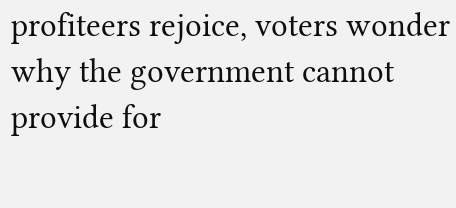profiteers rejoice, voters wonder why the government cannot provide for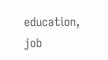education, job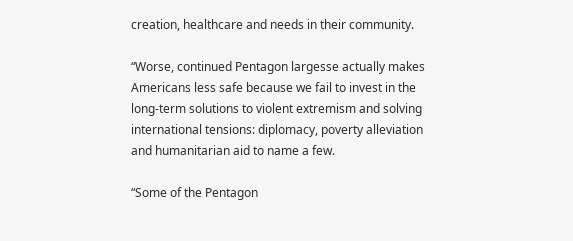creation, healthcare and needs in their community.

“Worse, continued Pentagon largesse actually makes Americans less safe because we fail to invest in the long-term solutions to violent extremism and solving international tensions: diplomacy, poverty alleviation and humanitarian aid to name a few.

“Some of the Pentagon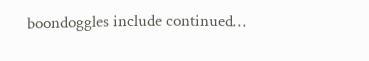boondoggles include continued…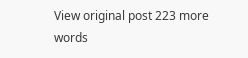View original post 223 more words